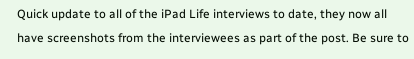Quick update to all of the iPad Life interviews to date, they now all have screenshots from the interviewees as part of the post. Be sure to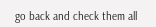go back and check them all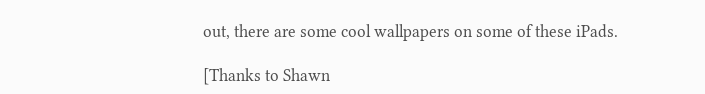out, there are some cool wallpapers on some of these iPads.

[Thanks to Shawn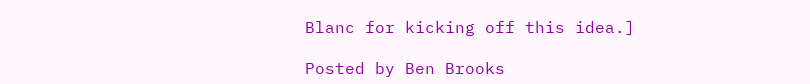Blanc for kicking off this idea.]

Posted by Ben Brooks